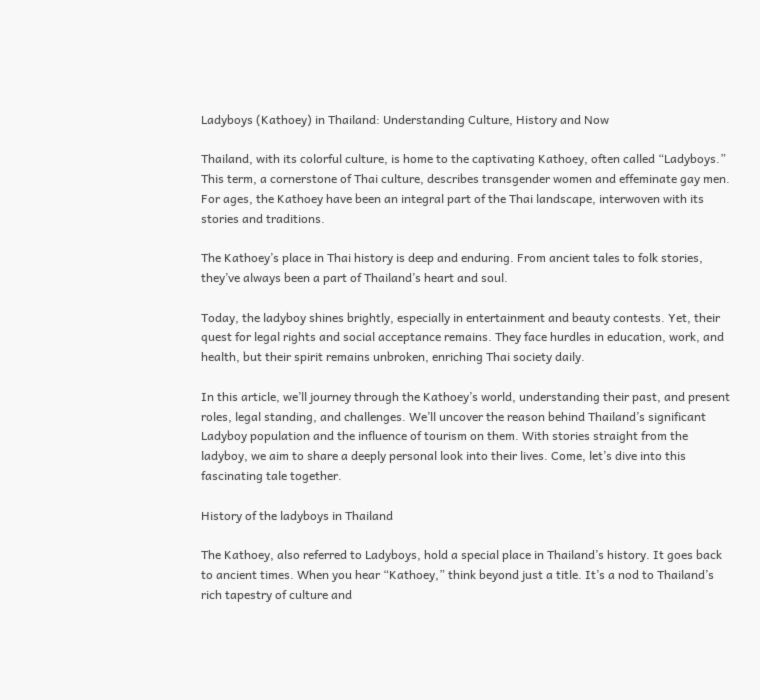Ladyboys (Kathoey) in Thailand: Understanding Culture, History and Now

Thailand, with its colorful culture, is home to the captivating Kathoey, often called “Ladyboys.” This term, a cornerstone of Thai culture, describes transgender women and effeminate gay men. For ages, the Kathoey have been an integral part of the Thai landscape, interwoven with its stories and traditions.

The Kathoey’s place in Thai history is deep and enduring. From ancient tales to folk stories, they’ve always been a part of Thailand’s heart and soul.

Today, the ladyboy shines brightly, especially in entertainment and beauty contests. Yet, their quest for legal rights and social acceptance remains. They face hurdles in education, work, and health, but their spirit remains unbroken, enriching Thai society daily.

In this article, we’ll journey through the Kathoey’s world, understanding their past, and present roles, legal standing, and challenges. We’ll uncover the reason behind Thailand’s significant Ladyboy population and the influence of tourism on them. With stories straight from the ladyboy, we aim to share a deeply personal look into their lives. Come, let’s dive into this fascinating tale together.

History of the ladyboys in Thailand

The Kathoey, also referred to Ladyboys, hold a special place in Thailand’s history. It goes back to ancient times. When you hear “Kathoey,” think beyond just a title. It’s a nod to Thailand’s rich tapestry of culture and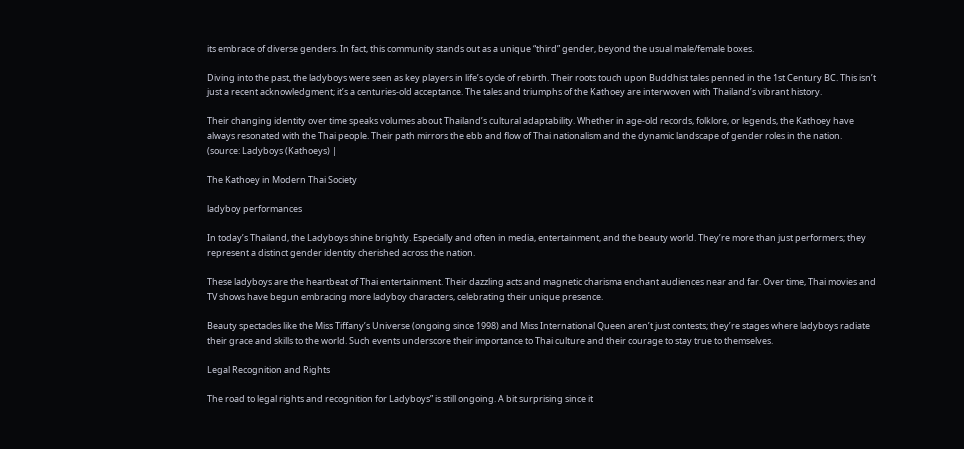its embrace of diverse genders. In fact, this community stands out as a unique “third” gender, beyond the usual male/female boxes.

Diving into the past, the ladyboys were seen as key players in life’s cycle of rebirth. Their roots touch upon Buddhist tales penned in the 1st Century BC. This isn’t just a recent acknowledgment; it’s a centuries-old acceptance. The tales and triumphs of the Kathoey are interwoven with Thailand’s vibrant history.

Their changing identity over time speaks volumes about Thailand’s cultural adaptability. Whether in age-old records, folklore, or legends, the Kathoey have always resonated with the Thai people. Their path mirrors the ebb and flow of Thai nationalism and the dynamic landscape of gender roles in the nation. (source: Ladyboys (Kathoeys) |

The Kathoey in Modern Thai Society

ladyboy performances

In today’s Thailand, the Ladyboys shine brightly. Especially and often in media, entertainment, and the beauty world. They’re more than just performers; they represent a distinct gender identity cherished across the nation.

These ladyboys are the heartbeat of Thai entertainment. Their dazzling acts and magnetic charisma enchant audiences near and far. Over time, Thai movies and TV shows have begun embracing more ladyboy characters, celebrating their unique presence.

Beauty spectacles like the Miss Tiffany’s Universe (ongoing since 1998) and Miss International Queen aren’t just contests; they’re stages where ladyboys radiate their grace and skills to the world. Such events underscore their importance to Thai culture and their courage to stay true to themselves.

Legal Recognition and Rights

The road to legal rights and recognition for Ladyboys” is still ongoing. A bit surprising since it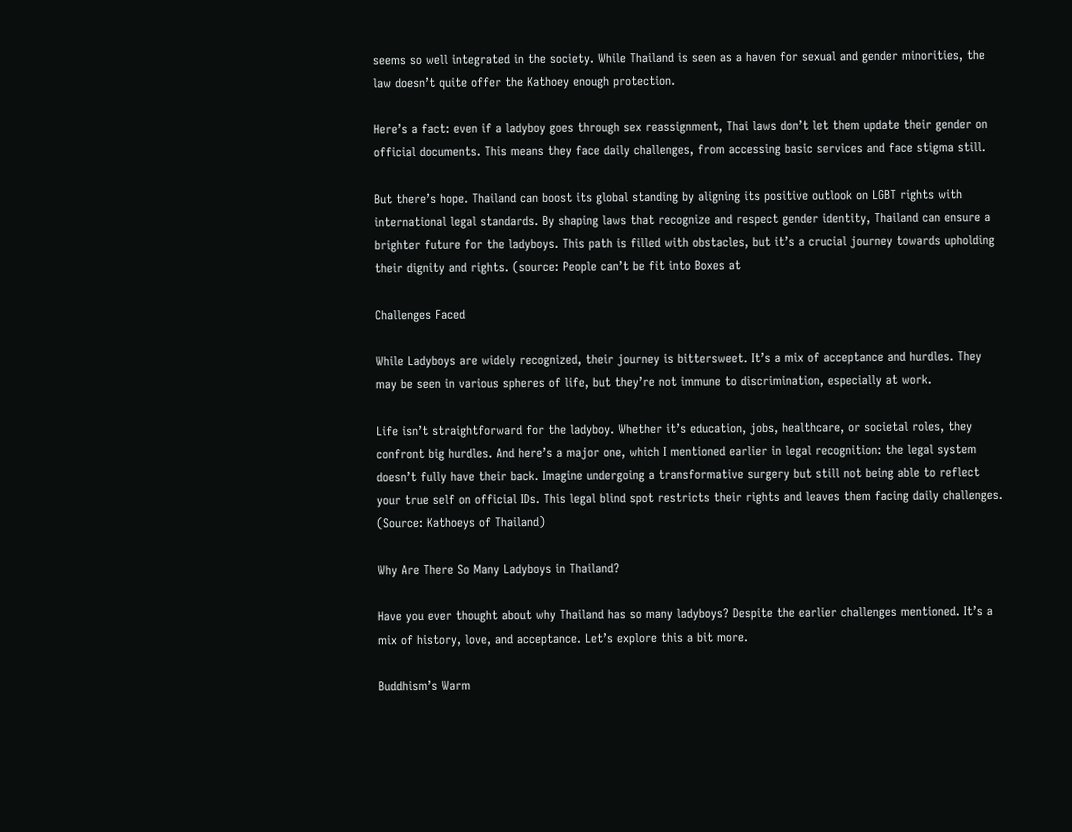seems so well integrated in the society. While Thailand is seen as a haven for sexual and gender minorities, the law doesn’t quite offer the Kathoey enough protection.

Here’s a fact: even if a ladyboy goes through sex reassignment, Thai laws don’t let them update their gender on official documents. This means they face daily challenges, from accessing basic services and face stigma still.

But there’s hope. Thailand can boost its global standing by aligning its positive outlook on LGBT rights with international legal standards. By shaping laws that recognize and respect gender identity, Thailand can ensure a brighter future for the ladyboys. This path is filled with obstacles, but it’s a crucial journey towards upholding their dignity and rights. (source: People can’t be fit into Boxes at

Challenges Faced

While Ladyboys are widely recognized, their journey is bittersweet. It’s a mix of acceptance and hurdles. They may be seen in various spheres of life, but they’re not immune to discrimination, especially at work.

Life isn’t straightforward for the ladyboy. Whether it’s education, jobs, healthcare, or societal roles, they confront big hurdles. And here’s a major one, which I mentioned earlier in legal recognition: the legal system doesn’t fully have their back. Imagine undergoing a transformative surgery but still not being able to reflect your true self on official IDs. This legal blind spot restricts their rights and leaves them facing daily challenges. (Source: Kathoeys of Thailand)

Why Are There So Many Ladyboys in Thailand?

Have you ever thought about why Thailand has so many ladyboys? Despite the earlier challenges mentioned. It’s a mix of history, love, and acceptance. Let’s explore this a bit more.

Buddhism’s Warm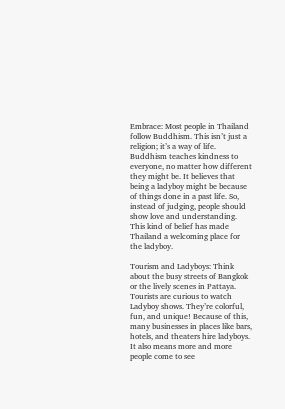Embrace: Most people in Thailand follow Buddhism. This isn’t just a religion; it’s a way of life. Buddhism teaches kindness to everyone, no matter how different they might be. It believes that being a ladyboy might be because of things done in a past life. So, instead of judging, people should show love and understanding. This kind of belief has made Thailand a welcoming place for the ladyboy.

Tourism and Ladyboys: Think about the busy streets of Bangkok or the lively scenes in Pattaya. Tourists are curious to watch Ladyboy shows. They’re colorful, fun, and unique! Because of this, many businesses in places like bars, hotels, and theaters hire ladyboys. It also means more and more people come to see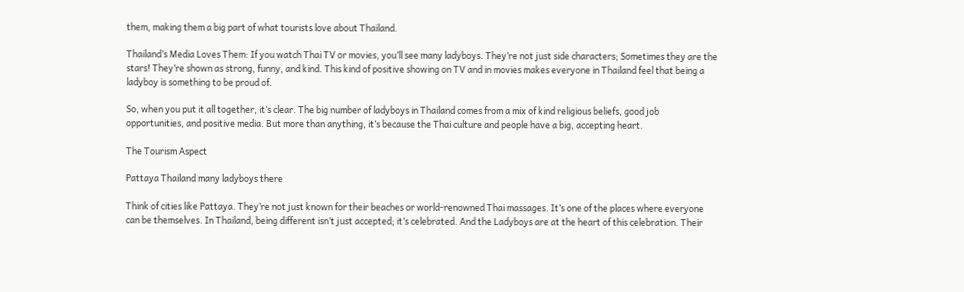them, making them a big part of what tourists love about Thailand.

Thailand’s Media Loves Them: If you watch Thai TV or movies, you’ll see many ladyboys. They’re not just side characters; Sometimes they are the stars! They’re shown as strong, funny, and kind. This kind of positive showing on TV and in movies makes everyone in Thailand feel that being a ladyboy is something to be proud of.

So, when you put it all together, it’s clear. The big number of ladyboys in Thailand comes from a mix of kind religious beliefs, good job opportunities, and positive media. But more than anything, it’s because the Thai culture and people have a big, accepting heart.

The Tourism Aspect

Pattaya Thailand many ladyboys there

Think of cities like Pattaya. They’re not just known for their beaches or world-renowned Thai massages. It’s one of the places where everyone can be themselves. In Thailand, being different isn’t just accepted; it’s celebrated. And the Ladyboys are at the heart of this celebration. Their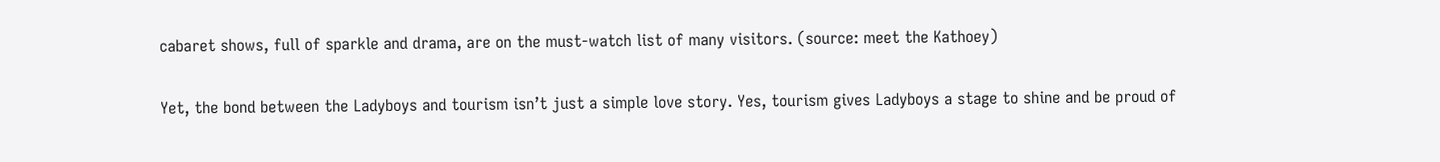cabaret shows, full of sparkle and drama, are on the must-watch list of many visitors. (source: meet the Kathoey)

Yet, the bond between the Ladyboys and tourism isn’t just a simple love story. Yes, tourism gives Ladyboys a stage to shine and be proud of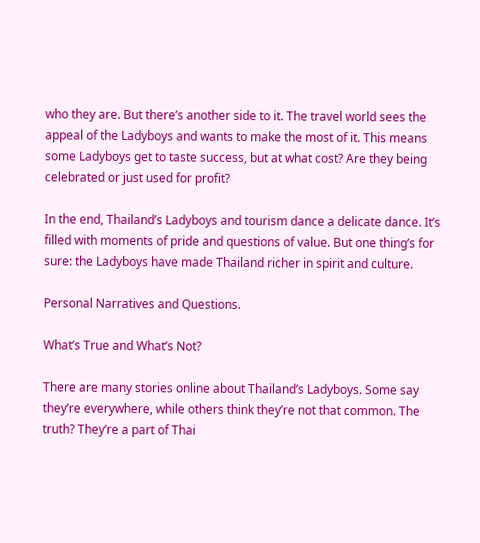who they are. But there’s another side to it. The travel world sees the appeal of the Ladyboys and wants to make the most of it. This means some Ladyboys get to taste success, but at what cost? Are they being celebrated or just used for profit?

In the end, Thailand’s Ladyboys and tourism dance a delicate dance. It’s filled with moments of pride and questions of value. But one thing’s for sure: the Ladyboys have made Thailand richer in spirit and culture.

Personal Narratives and Questions.

What’s True and What’s Not?

There are many stories online about Thailand’s Ladyboys. Some say they’re everywhere, while others think they’re not that common. The truth? They’re a part of Thai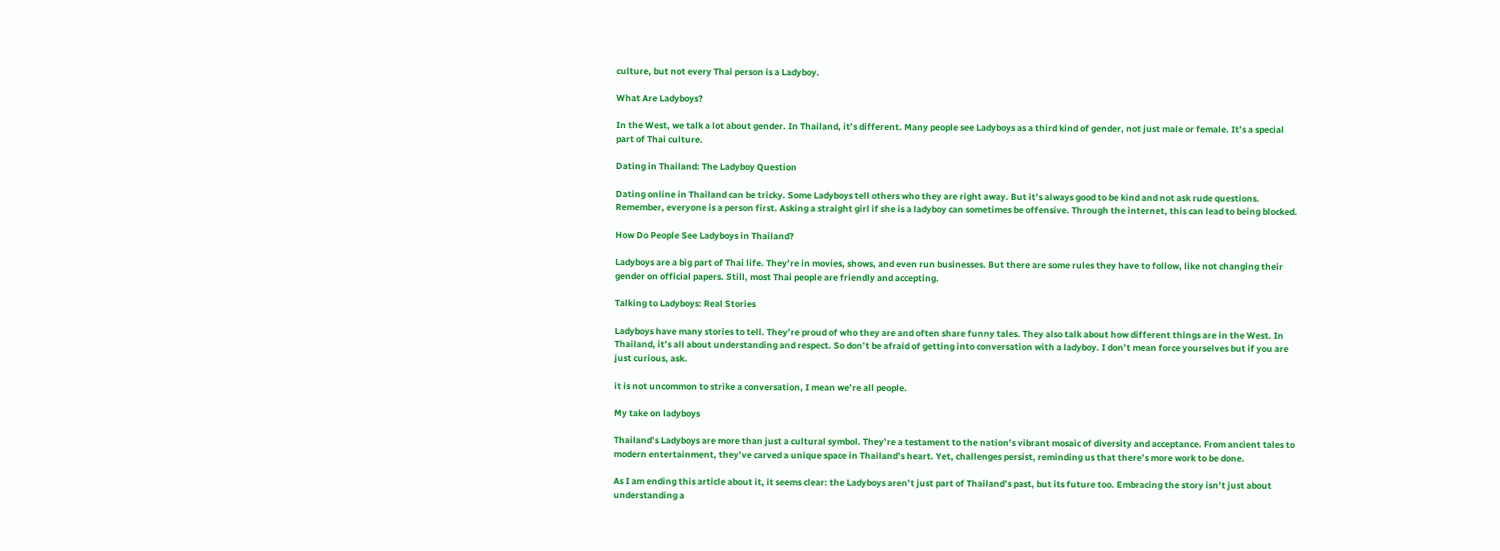culture, but not every Thai person is a Ladyboy.

What Are Ladyboys?

In the West, we talk a lot about gender. In Thailand, it’s different. Many people see Ladyboys as a third kind of gender, not just male or female. It’s a special part of Thai culture.

Dating in Thailand: The Ladyboy Question

Dating online in Thailand can be tricky. Some Ladyboys tell others who they are right away. But it’s always good to be kind and not ask rude questions. Remember, everyone is a person first. Asking a straight girl if she is a ladyboy can sometimes be offensive. Through the internet, this can lead to being blocked.

How Do People See Ladyboys in Thailand?

Ladyboys are a big part of Thai life. They’re in movies, shows, and even run businesses. But there are some rules they have to follow, like not changing their gender on official papers. Still, most Thai people are friendly and accepting.

Talking to Ladyboys: Real Stories

Ladyboys have many stories to tell. They’re proud of who they are and often share funny tales. They also talk about how different things are in the West. In Thailand, it’s all about understanding and respect. So don’t be afraid of getting into conversation with a ladyboy. I don’t mean force yourselves but if you are just curious, ask.

it is not uncommon to strike a conversation, I mean we’re all people.

My take on ladyboys

Thailand’s Ladyboys are more than just a cultural symbol. They’re a testament to the nation’s vibrant mosaic of diversity and acceptance. From ancient tales to modern entertainment, they’ve carved a unique space in Thailand’s heart. Yet, challenges persist, reminding us that there’s more work to be done.

As I am ending this article about it, it seems clear: the Ladyboys aren’t just part of Thailand’s past, but its future too. Embracing the story isn’t just about understanding a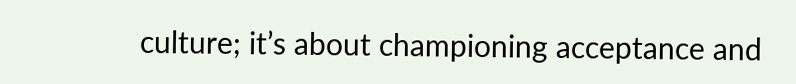culture; it’s about championing acceptance and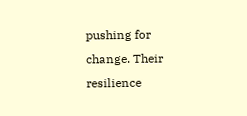pushing for change. Their resilience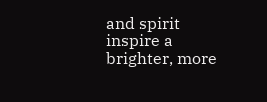and spirit inspire a brighter, more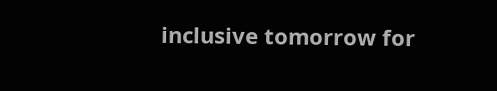inclusive tomorrow for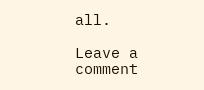all.

Leave a comment